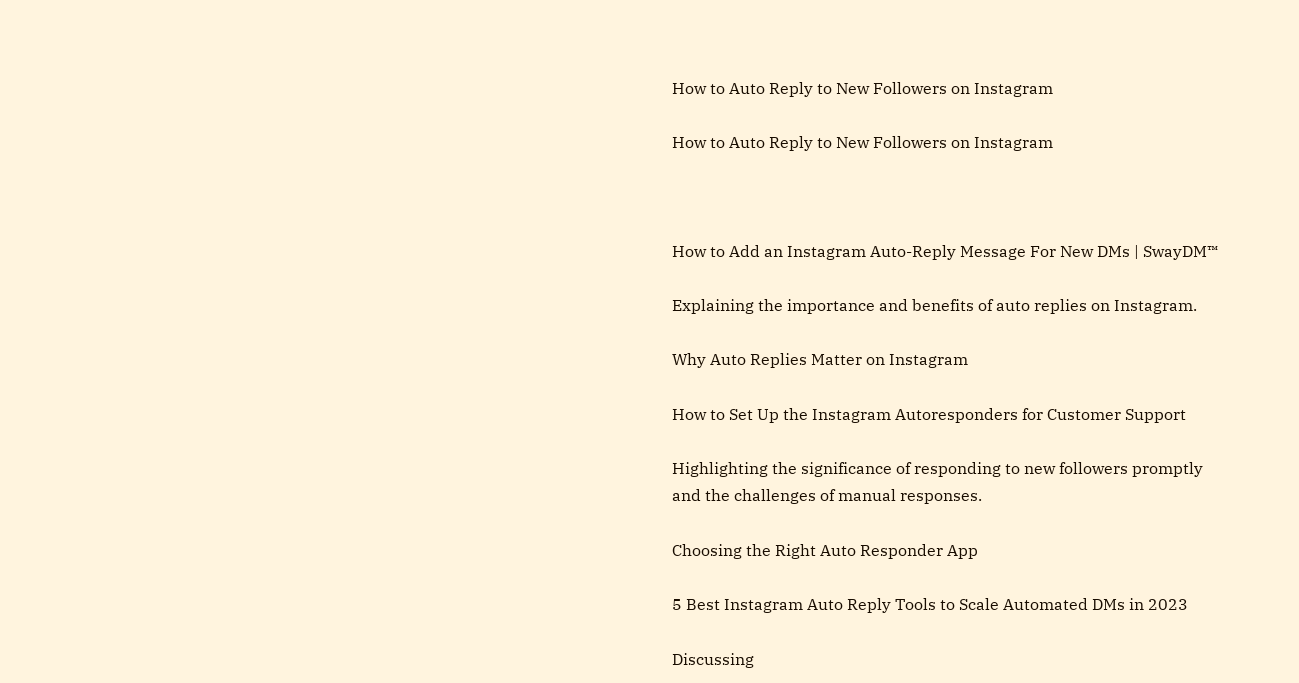How to Auto Reply to New Followers on Instagram

How to Auto Reply to New Followers on Instagram



How to Add an Instagram Auto-Reply Message For New DMs | SwayDM™

Explaining the importance and benefits of auto replies on Instagram.

Why Auto Replies Matter on Instagram

How to Set Up the Instagram Autoresponders for Customer Support

Highlighting the significance of responding to new followers promptly and the challenges of manual responses.

Choosing the Right Auto Responder App

5 Best Instagram Auto Reply Tools to Scale Automated DMs in 2023

Discussing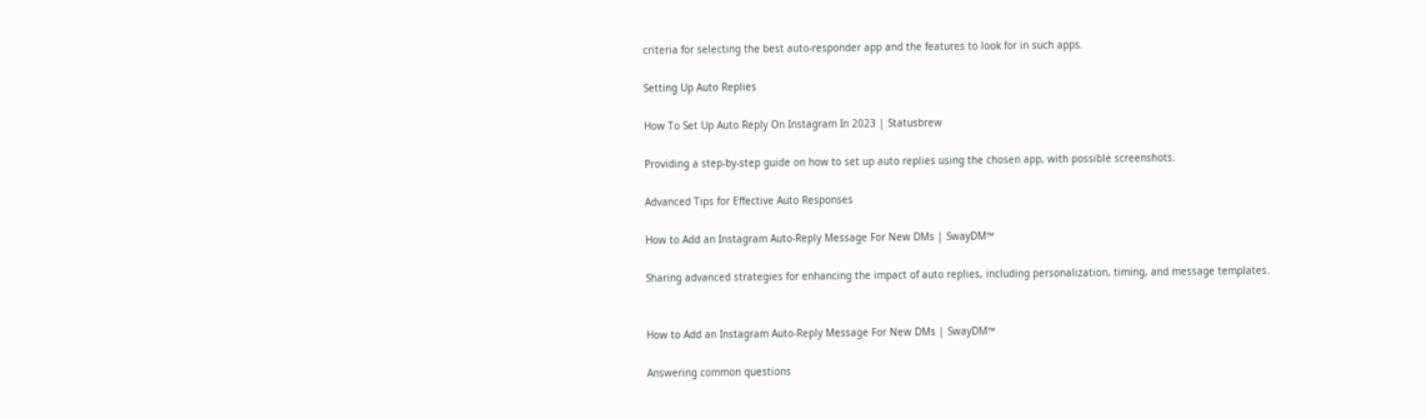criteria for selecting the best auto-responder app and the features to look for in such apps.

Setting Up Auto Replies

How To Set Up Auto Reply On Instagram In 2023 | Statusbrew

Providing a step-by-step guide on how to set up auto replies using the chosen app, with possible screenshots.

Advanced Tips for Effective Auto Responses

How to Add an Instagram Auto-Reply Message For New DMs | SwayDM™

Sharing advanced strategies for enhancing the impact of auto replies, including personalization, timing, and message templates.


How to Add an Instagram Auto-Reply Message For New DMs | SwayDM™

Answering common questions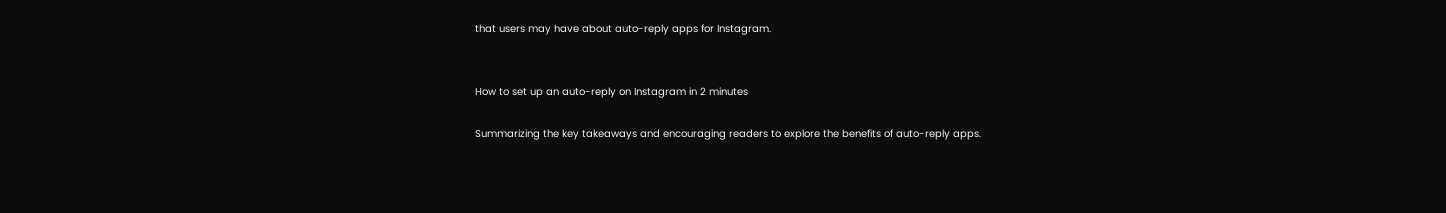that users may have about auto-reply apps for Instagram.


How to set up an auto-reply on Instagram in 2 minutes

Summarizing the key takeaways and encouraging readers to explore the benefits of auto-reply apps.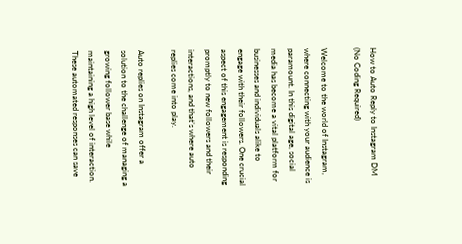How to Auto Reply to Instagram DM (No Coding Required)

Welcome to the world of Instagram, where connecting with your audience is paramount. In this digital age, social media has become a vital platform for businesses and individuals alike to engage with their followers. One crucial aspect of this engagement is responding promptly to new followers and their interactions, and that’s where auto replies come into play.

Auto replies on Instagram offer a solution to the challenge of managing a growing follower base while maintaining a high level of interaction. These automated responses can save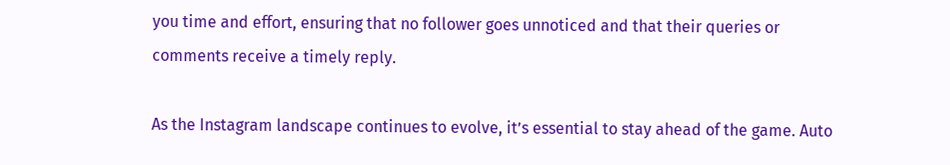you time and effort, ensuring that no follower goes unnoticed and that their queries or comments receive a timely reply.

As the Instagram landscape continues to evolve, it’s essential to stay ahead of the game. Auto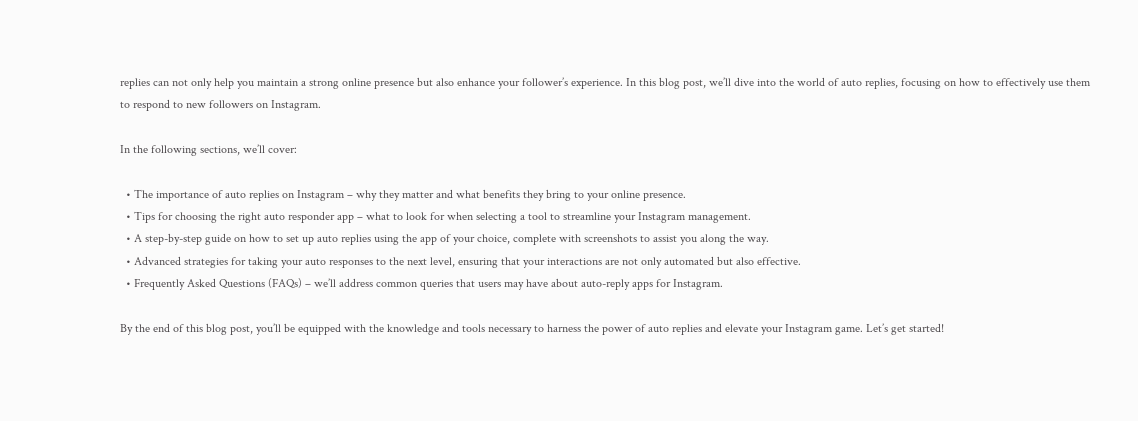replies can not only help you maintain a strong online presence but also enhance your follower’s experience. In this blog post, we’ll dive into the world of auto replies, focusing on how to effectively use them to respond to new followers on Instagram.

In the following sections, we’ll cover:

  • The importance of auto replies on Instagram – why they matter and what benefits they bring to your online presence.
  • Tips for choosing the right auto responder app – what to look for when selecting a tool to streamline your Instagram management.
  • A step-by-step guide on how to set up auto replies using the app of your choice, complete with screenshots to assist you along the way.
  • Advanced strategies for taking your auto responses to the next level, ensuring that your interactions are not only automated but also effective.
  • Frequently Asked Questions (FAQs) – we’ll address common queries that users may have about auto-reply apps for Instagram.

By the end of this blog post, you’ll be equipped with the knowledge and tools necessary to harness the power of auto replies and elevate your Instagram game. Let’s get started!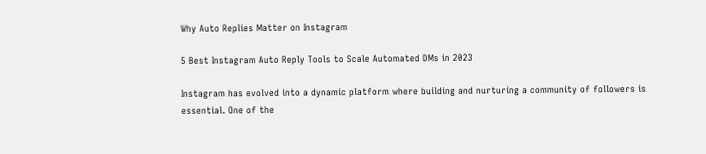Why Auto Replies Matter on Instagram

5 Best Instagram Auto Reply Tools to Scale Automated DMs in 2023

Instagram has evolved into a dynamic platform where building and nurturing a community of followers is essential. One of the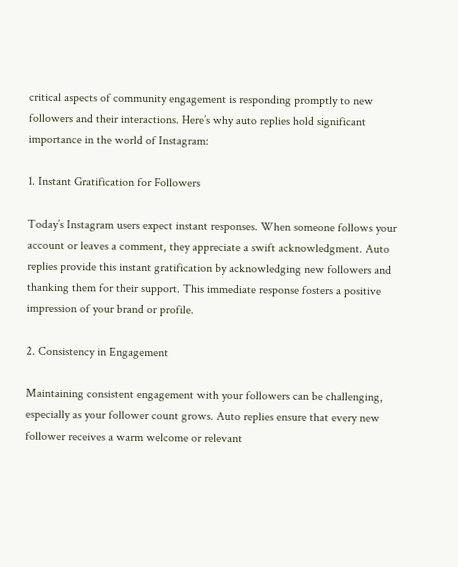critical aspects of community engagement is responding promptly to new followers and their interactions. Here’s why auto replies hold significant importance in the world of Instagram:

1. Instant Gratification for Followers

Today’s Instagram users expect instant responses. When someone follows your account or leaves a comment, they appreciate a swift acknowledgment. Auto replies provide this instant gratification by acknowledging new followers and thanking them for their support. This immediate response fosters a positive impression of your brand or profile.

2. Consistency in Engagement

Maintaining consistent engagement with your followers can be challenging, especially as your follower count grows. Auto replies ensure that every new follower receives a warm welcome or relevant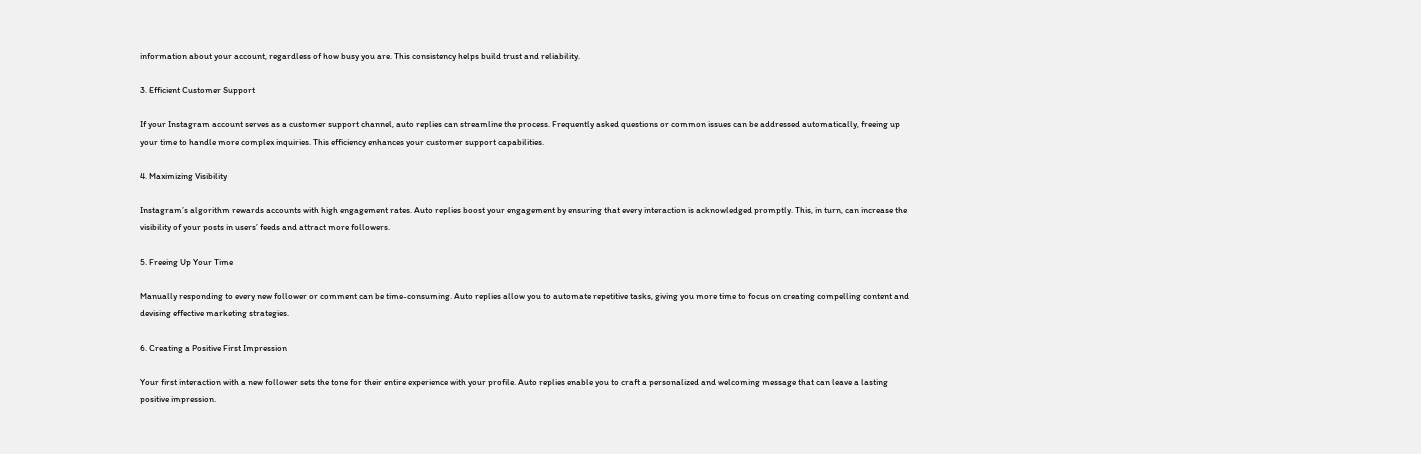information about your account, regardless of how busy you are. This consistency helps build trust and reliability.

3. Efficient Customer Support

If your Instagram account serves as a customer support channel, auto replies can streamline the process. Frequently asked questions or common issues can be addressed automatically, freeing up your time to handle more complex inquiries. This efficiency enhances your customer support capabilities.

4. Maximizing Visibility

Instagram’s algorithm rewards accounts with high engagement rates. Auto replies boost your engagement by ensuring that every interaction is acknowledged promptly. This, in turn, can increase the visibility of your posts in users’ feeds and attract more followers.

5. Freeing Up Your Time

Manually responding to every new follower or comment can be time-consuming. Auto replies allow you to automate repetitive tasks, giving you more time to focus on creating compelling content and devising effective marketing strategies.

6. Creating a Positive First Impression

Your first interaction with a new follower sets the tone for their entire experience with your profile. Auto replies enable you to craft a personalized and welcoming message that can leave a lasting positive impression.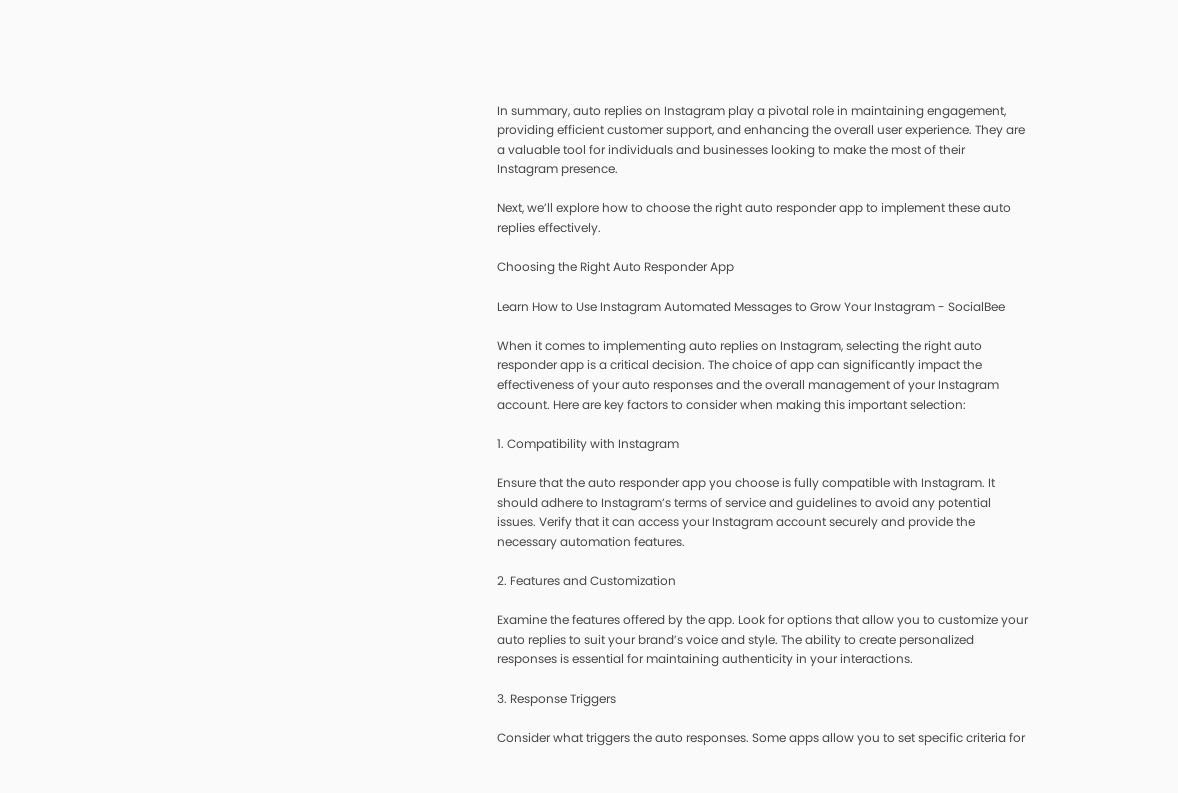In summary, auto replies on Instagram play a pivotal role in maintaining engagement, providing efficient customer support, and enhancing the overall user experience. They are a valuable tool for individuals and businesses looking to make the most of their Instagram presence.

Next, we’ll explore how to choose the right auto responder app to implement these auto replies effectively.

Choosing the Right Auto Responder App

Learn How to Use Instagram Automated Messages to Grow Your Instagram - SocialBee

When it comes to implementing auto replies on Instagram, selecting the right auto responder app is a critical decision. The choice of app can significantly impact the effectiveness of your auto responses and the overall management of your Instagram account. Here are key factors to consider when making this important selection:

1. Compatibility with Instagram

Ensure that the auto responder app you choose is fully compatible with Instagram. It should adhere to Instagram’s terms of service and guidelines to avoid any potential issues. Verify that it can access your Instagram account securely and provide the necessary automation features.

2. Features and Customization

Examine the features offered by the app. Look for options that allow you to customize your auto replies to suit your brand’s voice and style. The ability to create personalized responses is essential for maintaining authenticity in your interactions.

3. Response Triggers

Consider what triggers the auto responses. Some apps allow you to set specific criteria for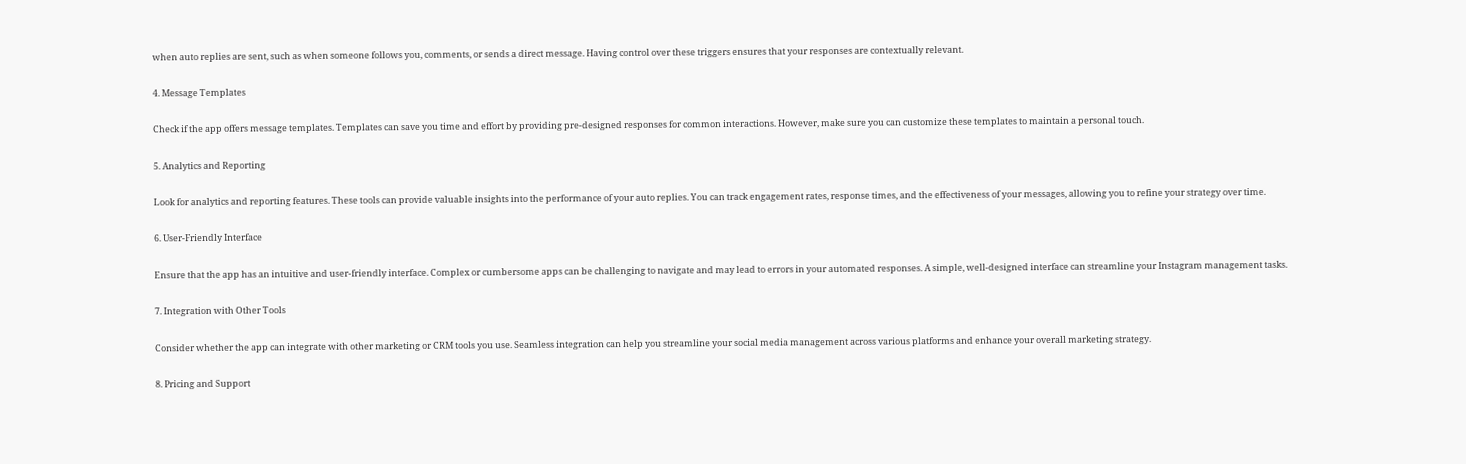when auto replies are sent, such as when someone follows you, comments, or sends a direct message. Having control over these triggers ensures that your responses are contextually relevant.

4. Message Templates

Check if the app offers message templates. Templates can save you time and effort by providing pre-designed responses for common interactions. However, make sure you can customize these templates to maintain a personal touch.

5. Analytics and Reporting

Look for analytics and reporting features. These tools can provide valuable insights into the performance of your auto replies. You can track engagement rates, response times, and the effectiveness of your messages, allowing you to refine your strategy over time.

6. User-Friendly Interface

Ensure that the app has an intuitive and user-friendly interface. Complex or cumbersome apps can be challenging to navigate and may lead to errors in your automated responses. A simple, well-designed interface can streamline your Instagram management tasks.

7. Integration with Other Tools

Consider whether the app can integrate with other marketing or CRM tools you use. Seamless integration can help you streamline your social media management across various platforms and enhance your overall marketing strategy.

8. Pricing and Support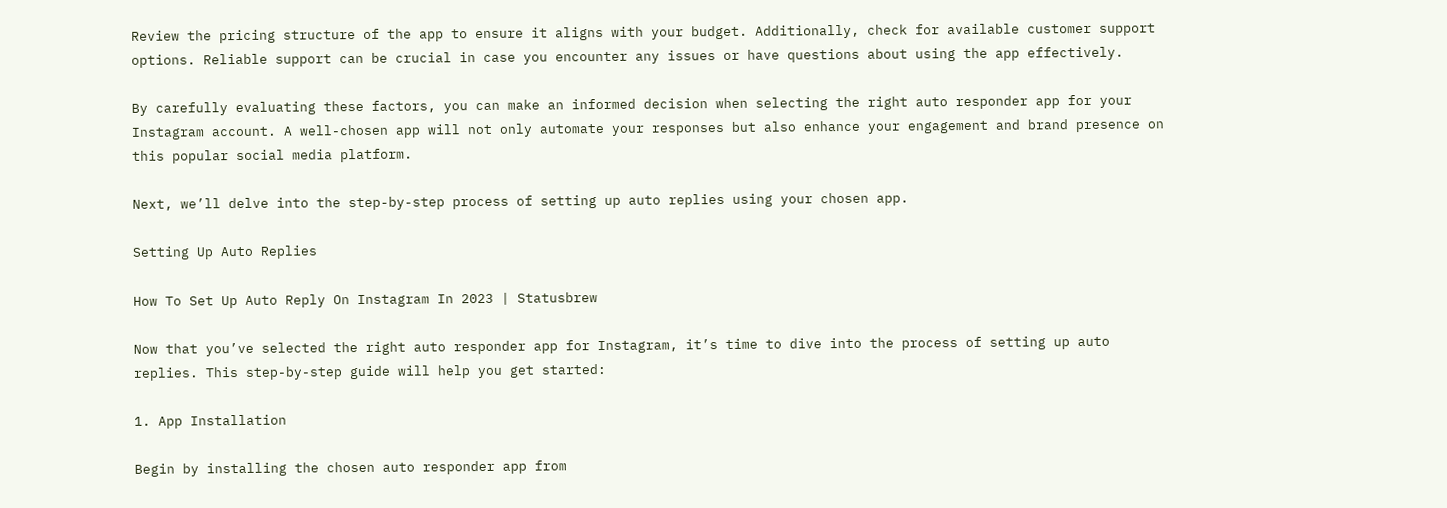Review the pricing structure of the app to ensure it aligns with your budget. Additionally, check for available customer support options. Reliable support can be crucial in case you encounter any issues or have questions about using the app effectively.

By carefully evaluating these factors, you can make an informed decision when selecting the right auto responder app for your Instagram account. A well-chosen app will not only automate your responses but also enhance your engagement and brand presence on this popular social media platform.

Next, we’ll delve into the step-by-step process of setting up auto replies using your chosen app.

Setting Up Auto Replies

How To Set Up Auto Reply On Instagram In 2023 | Statusbrew

Now that you’ve selected the right auto responder app for Instagram, it’s time to dive into the process of setting up auto replies. This step-by-step guide will help you get started:

1. App Installation

Begin by installing the chosen auto responder app from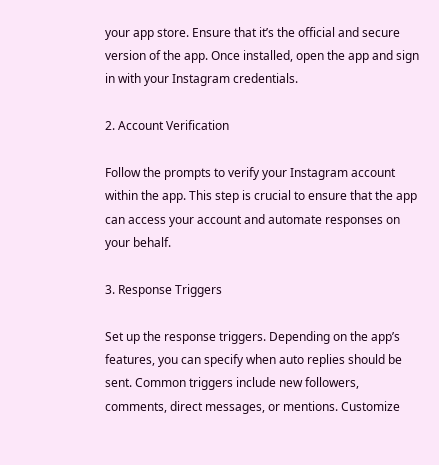your app store. Ensure that it’s the official and secure version of the app. Once installed, open the app and sign in with your Instagram credentials.

2. Account Verification

Follow the prompts to verify your Instagram account within the app. This step is crucial to ensure that the app can access your account and automate responses on your behalf.

3. Response Triggers

Set up the response triggers. Depending on the app’s features, you can specify when auto replies should be sent. Common triggers include new followers, comments, direct messages, or mentions. Customize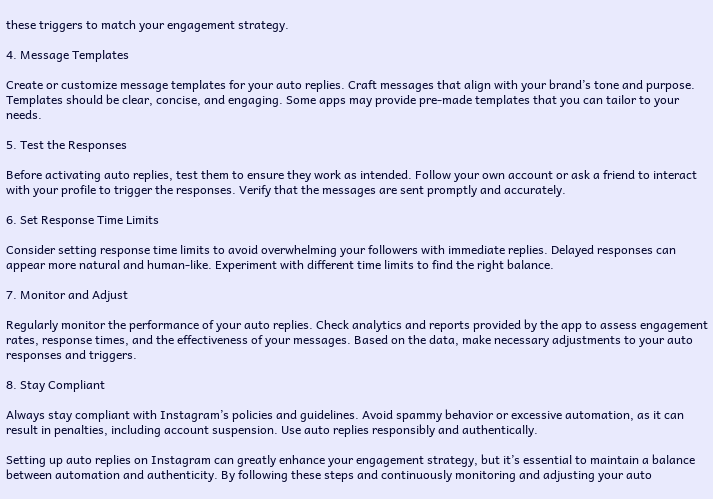these triggers to match your engagement strategy.

4. Message Templates

Create or customize message templates for your auto replies. Craft messages that align with your brand’s tone and purpose. Templates should be clear, concise, and engaging. Some apps may provide pre-made templates that you can tailor to your needs.

5. Test the Responses

Before activating auto replies, test them to ensure they work as intended. Follow your own account or ask a friend to interact with your profile to trigger the responses. Verify that the messages are sent promptly and accurately.

6. Set Response Time Limits

Consider setting response time limits to avoid overwhelming your followers with immediate replies. Delayed responses can appear more natural and human-like. Experiment with different time limits to find the right balance.

7. Monitor and Adjust

Regularly monitor the performance of your auto replies. Check analytics and reports provided by the app to assess engagement rates, response times, and the effectiveness of your messages. Based on the data, make necessary adjustments to your auto responses and triggers.

8. Stay Compliant

Always stay compliant with Instagram’s policies and guidelines. Avoid spammy behavior or excessive automation, as it can result in penalties, including account suspension. Use auto replies responsibly and authentically.

Setting up auto replies on Instagram can greatly enhance your engagement strategy, but it’s essential to maintain a balance between automation and authenticity. By following these steps and continuously monitoring and adjusting your auto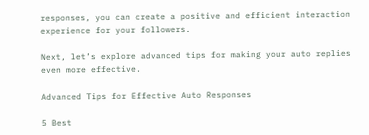responses, you can create a positive and efficient interaction experience for your followers.

Next, let’s explore advanced tips for making your auto replies even more effective.

Advanced Tips for Effective Auto Responses

5 Best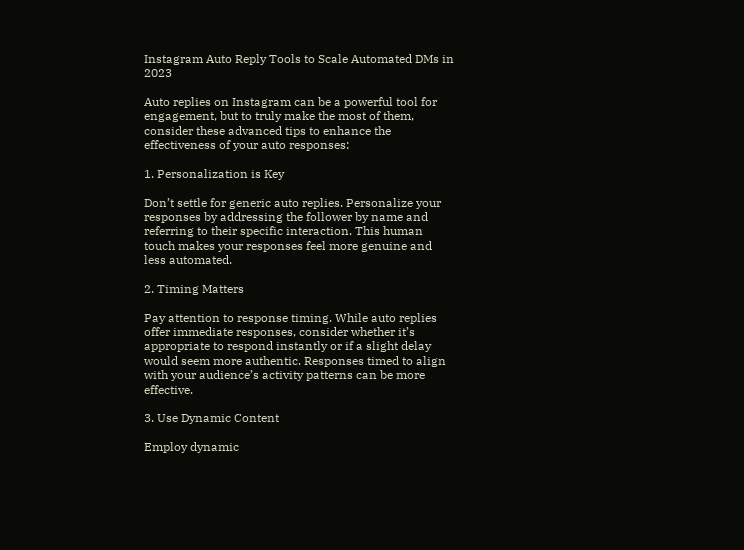Instagram Auto Reply Tools to Scale Automated DMs in 2023

Auto replies on Instagram can be a powerful tool for engagement, but to truly make the most of them, consider these advanced tips to enhance the effectiveness of your auto responses:

1. Personalization is Key

Don’t settle for generic auto replies. Personalize your responses by addressing the follower by name and referring to their specific interaction. This human touch makes your responses feel more genuine and less automated.

2. Timing Matters

Pay attention to response timing. While auto replies offer immediate responses, consider whether it’s appropriate to respond instantly or if a slight delay would seem more authentic. Responses timed to align with your audience’s activity patterns can be more effective.

3. Use Dynamic Content

Employ dynamic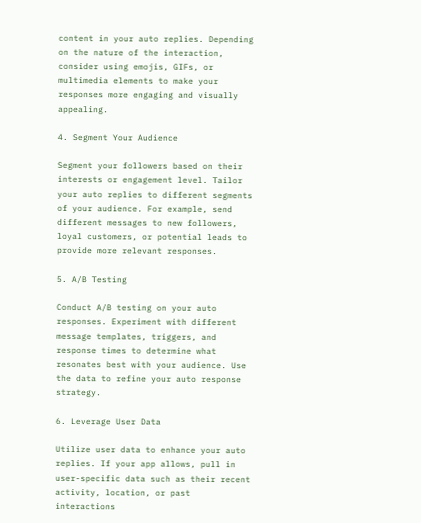content in your auto replies. Depending on the nature of the interaction, consider using emojis, GIFs, or multimedia elements to make your responses more engaging and visually appealing.

4. Segment Your Audience

Segment your followers based on their interests or engagement level. Tailor your auto replies to different segments of your audience. For example, send different messages to new followers, loyal customers, or potential leads to provide more relevant responses.

5. A/B Testing

Conduct A/B testing on your auto responses. Experiment with different message templates, triggers, and response times to determine what resonates best with your audience. Use the data to refine your auto response strategy.

6. Leverage User Data

Utilize user data to enhance your auto replies. If your app allows, pull in user-specific data such as their recent activity, location, or past interactions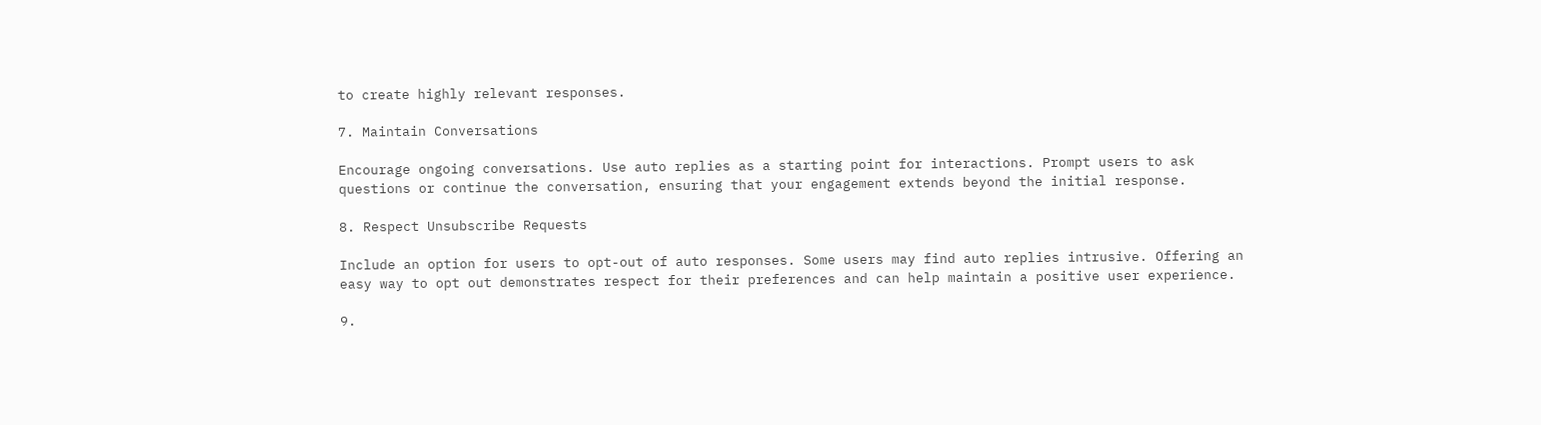to create highly relevant responses.

7. Maintain Conversations

Encourage ongoing conversations. Use auto replies as a starting point for interactions. Prompt users to ask questions or continue the conversation, ensuring that your engagement extends beyond the initial response.

8. Respect Unsubscribe Requests

Include an option for users to opt-out of auto responses. Some users may find auto replies intrusive. Offering an easy way to opt out demonstrates respect for their preferences and can help maintain a positive user experience.

9.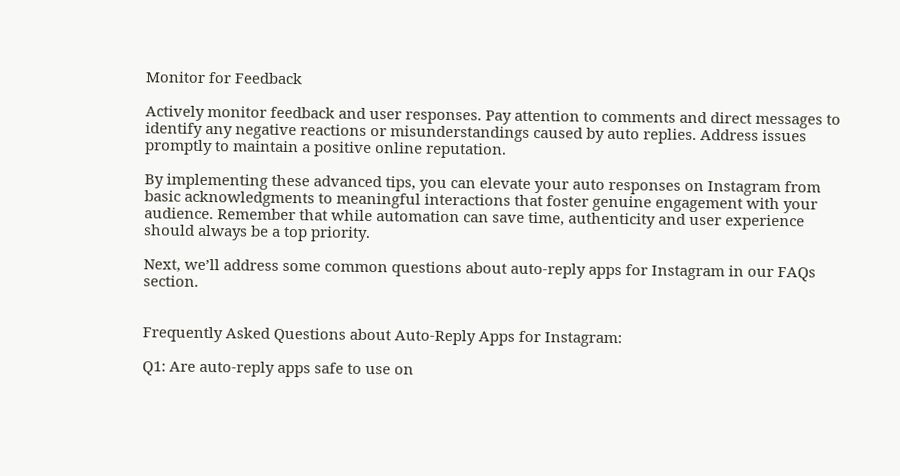Monitor for Feedback

Actively monitor feedback and user responses. Pay attention to comments and direct messages to identify any negative reactions or misunderstandings caused by auto replies. Address issues promptly to maintain a positive online reputation.

By implementing these advanced tips, you can elevate your auto responses on Instagram from basic acknowledgments to meaningful interactions that foster genuine engagement with your audience. Remember that while automation can save time, authenticity and user experience should always be a top priority.

Next, we’ll address some common questions about auto-reply apps for Instagram in our FAQs section.


Frequently Asked Questions about Auto-Reply Apps for Instagram:

Q1: Are auto-reply apps safe to use on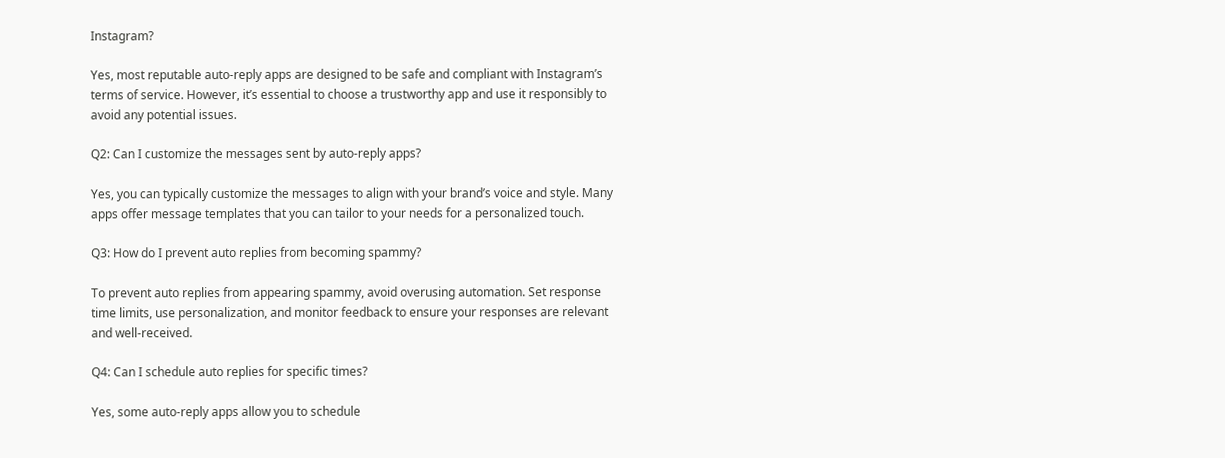Instagram?

Yes, most reputable auto-reply apps are designed to be safe and compliant with Instagram’s terms of service. However, it’s essential to choose a trustworthy app and use it responsibly to avoid any potential issues.

Q2: Can I customize the messages sent by auto-reply apps?

Yes, you can typically customize the messages to align with your brand’s voice and style. Many apps offer message templates that you can tailor to your needs for a personalized touch.

Q3: How do I prevent auto replies from becoming spammy?

To prevent auto replies from appearing spammy, avoid overusing automation. Set response time limits, use personalization, and monitor feedback to ensure your responses are relevant and well-received.

Q4: Can I schedule auto replies for specific times?

Yes, some auto-reply apps allow you to schedule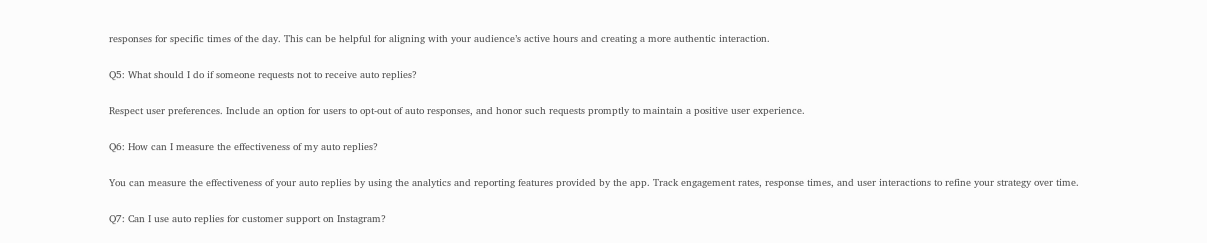responses for specific times of the day. This can be helpful for aligning with your audience’s active hours and creating a more authentic interaction.

Q5: What should I do if someone requests not to receive auto replies?

Respect user preferences. Include an option for users to opt-out of auto responses, and honor such requests promptly to maintain a positive user experience.

Q6: How can I measure the effectiveness of my auto replies?

You can measure the effectiveness of your auto replies by using the analytics and reporting features provided by the app. Track engagement rates, response times, and user interactions to refine your strategy over time.

Q7: Can I use auto replies for customer support on Instagram?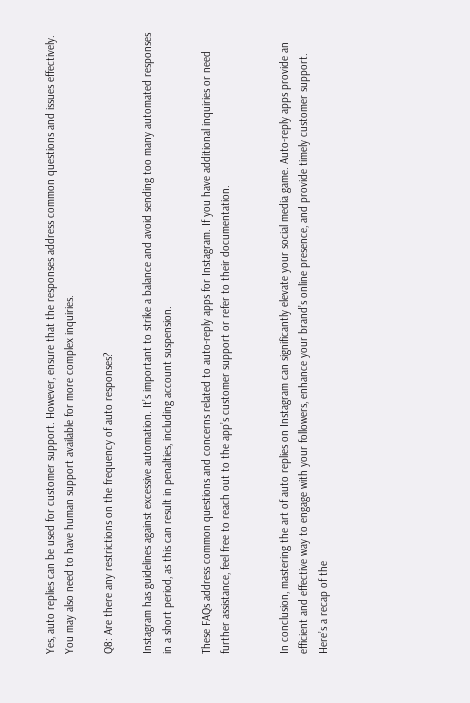Yes, auto replies can be used for customer support. However, ensure that the responses address common questions and issues effectively. You may also need to have human support available for more complex inquiries.

Q8: Are there any restrictions on the frequency of auto responses?

Instagram has guidelines against excessive automation. It’s important to strike a balance and avoid sending too many automated responses in a short period, as this can result in penalties, including account suspension.

These FAQs address common questions and concerns related to auto-reply apps for Instagram. If you have additional inquiries or need further assistance, feel free to reach out to the app’s customer support or refer to their documentation.


In conclusion, mastering the art of auto replies on Instagram can significantly elevate your social media game. Auto-reply apps provide an efficient and effective way to engage with your followers, enhance your brand’s online presence, and provide timely customer support. Here’s a recap of the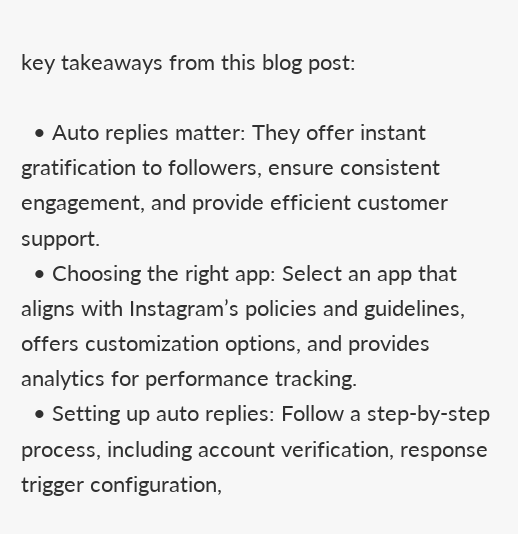key takeaways from this blog post:

  • Auto replies matter: They offer instant gratification to followers, ensure consistent engagement, and provide efficient customer support.
  • Choosing the right app: Select an app that aligns with Instagram’s policies and guidelines, offers customization options, and provides analytics for performance tracking.
  • Setting up auto replies: Follow a step-by-step process, including account verification, response trigger configuration,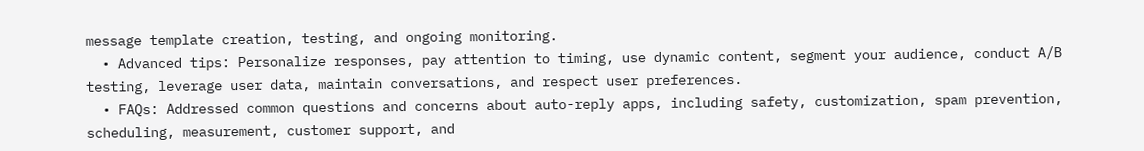message template creation, testing, and ongoing monitoring.
  • Advanced tips: Personalize responses, pay attention to timing, use dynamic content, segment your audience, conduct A/B testing, leverage user data, maintain conversations, and respect user preferences.
  • FAQs: Addressed common questions and concerns about auto-reply apps, including safety, customization, spam prevention, scheduling, measurement, customer support, and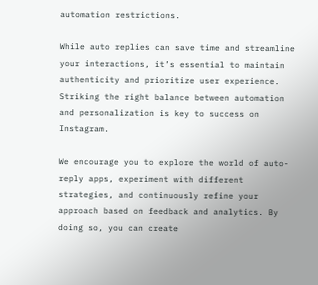automation restrictions.

While auto replies can save time and streamline your interactions, it’s essential to maintain authenticity and prioritize user experience. Striking the right balance between automation and personalization is key to success on Instagram.

We encourage you to explore the world of auto-reply apps, experiment with different strategies, and continuously refine your approach based on feedback and analytics. By doing so, you can create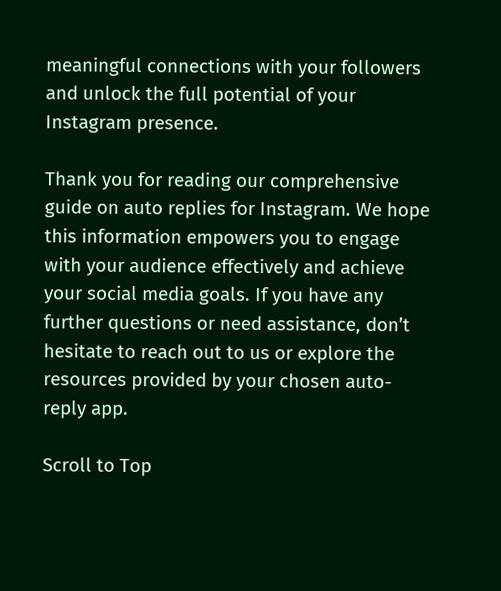meaningful connections with your followers and unlock the full potential of your Instagram presence.

Thank you for reading our comprehensive guide on auto replies for Instagram. We hope this information empowers you to engage with your audience effectively and achieve your social media goals. If you have any further questions or need assistance, don’t hesitate to reach out to us or explore the resources provided by your chosen auto-reply app.

Scroll to Top